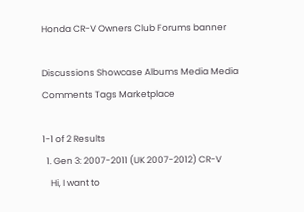Honda CR-V Owners Club Forums banner

Discussions Showcase Albums Media Media Comments Tags Marketplace

1-1 of 2 Results
  1. Gen 3: 2007-2011 (UK 2007-2012) CR-V
    Hi, I want to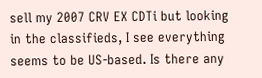sell my 2007 CRV EX CDTi but looking in the classifieds, I see everything seems to be US-based. Is there any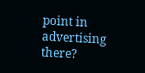point in advertising there?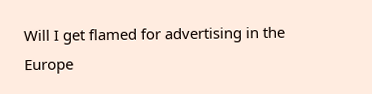Will I get flamed for advertising in the Europe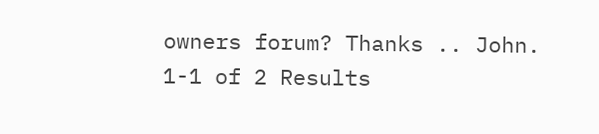owners forum? Thanks .. John.
1-1 of 2 Results